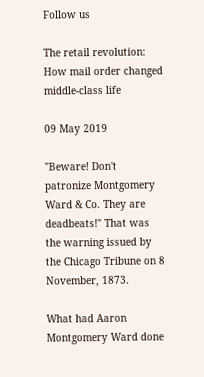Follow us

The retail revolution: How mail order changed middle-class life

09 May 2019

"Beware! Don't patronize Montgomery Ward & Co. They are deadbeats!" That was the warning issued by the Chicago Tribune on 8 November, 1873.

What had Aaron Montgomery Ward done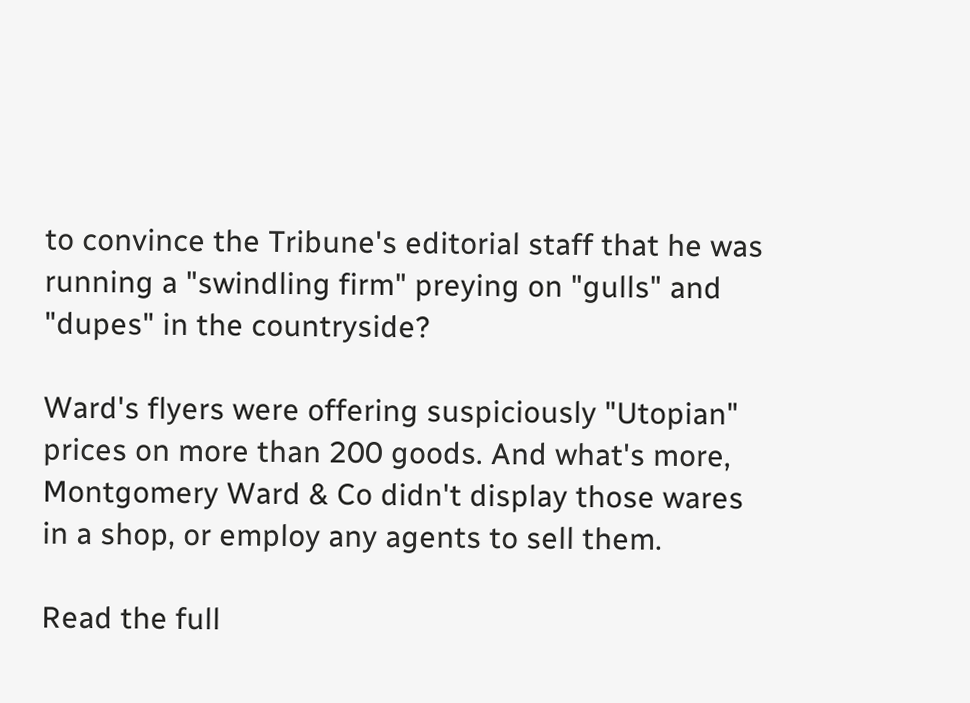to convince the Tribune's editorial staff that he was running a "swindling firm" preying on "gulls" and "dupes" in the countryside?

Ward's flyers were offering suspiciously "Utopian" prices on more than 200 goods. And what's more, Montgomery Ward & Co didn't display those wares in a shop, or employ any agents to sell them.

Read the full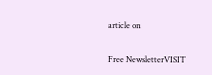article on

Free NewsletterVISIT